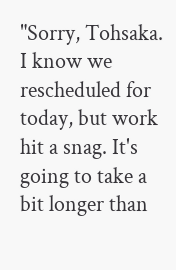"Sorry, Tohsaka. I know we rescheduled for today, but work hit a snag. It's going to take a bit longer than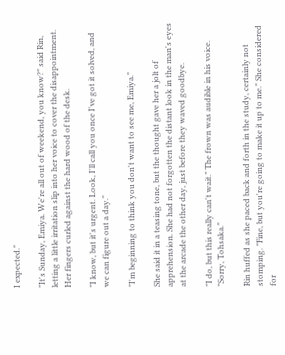I expected."

"It's Sunday, Emiya. We're all out of weekend, you know?" said Rin, letting a little irritation slip into her voice to cover the disappointment. Her fingers curled against the hard wood of the desk.

"I know, but it's urgent. Look, I'll call you once I've got it solved, and we can figure out a day."

"I'm beginning to think you don't want to see me, Emiya."

She said it in a teasing tone, but the thought gave her a jolt of apprehension. She had not forgotten the distant look in the man's eyes at the arcade the other day, just before they waved goodbye.

"I do, but this really can't wait." The frown was audible in his voice. "Sorry, Tohsaka."

Rin huffed as she paced back and forth in the study, certainly not stomping. "Fine, but you're going to make it up to me." She considered for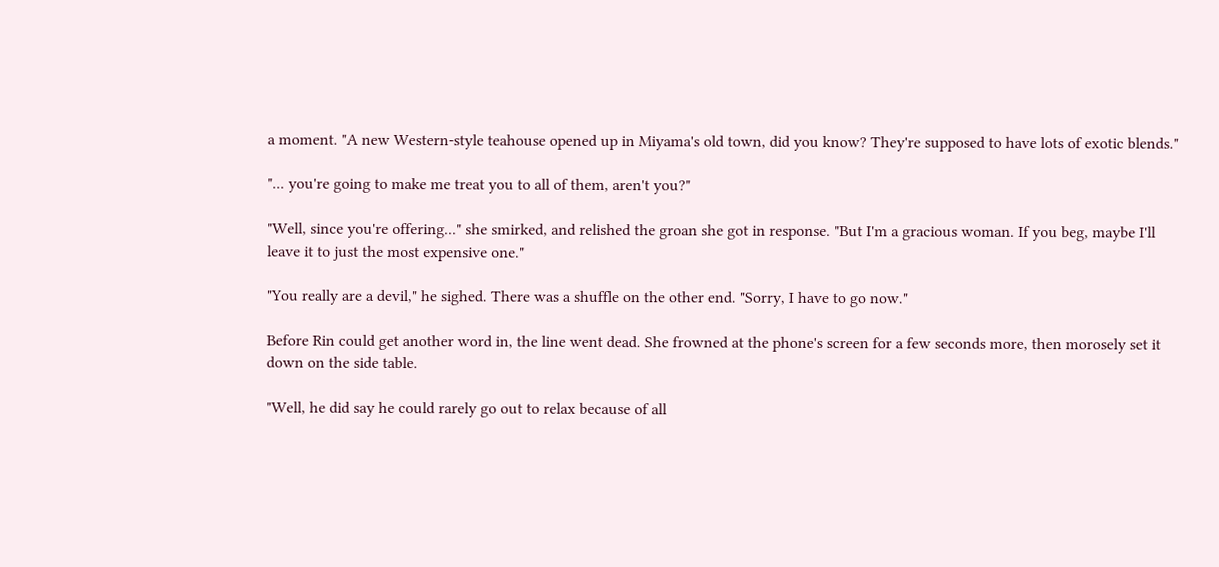a moment. "A new Western-style teahouse opened up in Miyama's old town, did you know? They're supposed to have lots of exotic blends."

"... you're going to make me treat you to all of them, aren't you?"

"Well, since you're offering..." she smirked, and relished the groan she got in response. "But I'm a gracious woman. If you beg, maybe I'll leave it to just the most expensive one."

"You really are a devil," he sighed. There was a shuffle on the other end. "Sorry, I have to go now."

Before Rin could get another word in, the line went dead. She frowned at the phone's screen for a few seconds more, then morosely set it down on the side table.

"Well, he did say he could rarely go out to relax because of all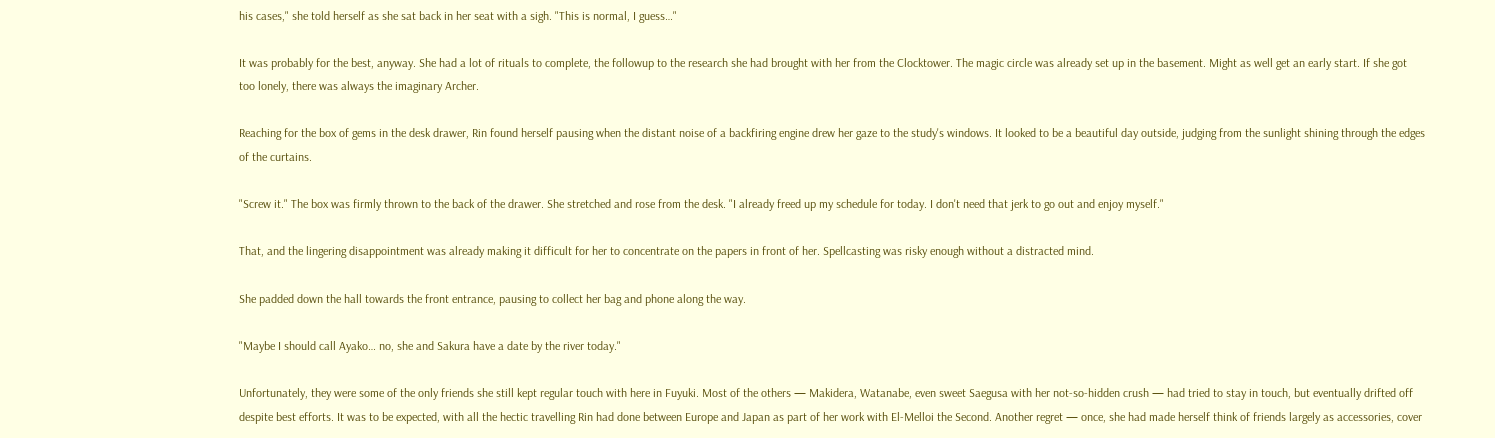his cases," she told herself as she sat back in her seat with a sigh. "This is normal, I guess…"

It was probably for the best, anyway. She had a lot of rituals to complete, the followup to the research she had brought with her from the Clocktower. The magic circle was already set up in the basement. Might as well get an early start. If she got too lonely, there was always the imaginary Archer.

Reaching for the box of gems in the desk drawer, Rin found herself pausing when the distant noise of a backfiring engine drew her gaze to the study's windows. It looked to be a beautiful day outside, judging from the sunlight shining through the edges of the curtains.

"Screw it." The box was firmly thrown to the back of the drawer. She stretched and rose from the desk. "I already freed up my schedule for today. I don't need that jerk to go out and enjoy myself."

That, and the lingering disappointment was already making it difficult for her to concentrate on the papers in front of her. Spellcasting was risky enough without a distracted mind.

She padded down the hall towards the front entrance, pausing to collect her bag and phone along the way.

"Maybe I should call Ayako… no, she and Sakura have a date by the river today."

Unfortunately, they were some of the only friends she still kept regular touch with here in Fuyuki. Most of the others — Makidera, Watanabe, even sweet Saegusa with her not-so-hidden crush — had tried to stay in touch, but eventually drifted off despite best efforts. It was to be expected, with all the hectic travelling Rin had done between Europe and Japan as part of her work with El-Melloi the Second. Another regret — once, she had made herself think of friends largely as accessories, cover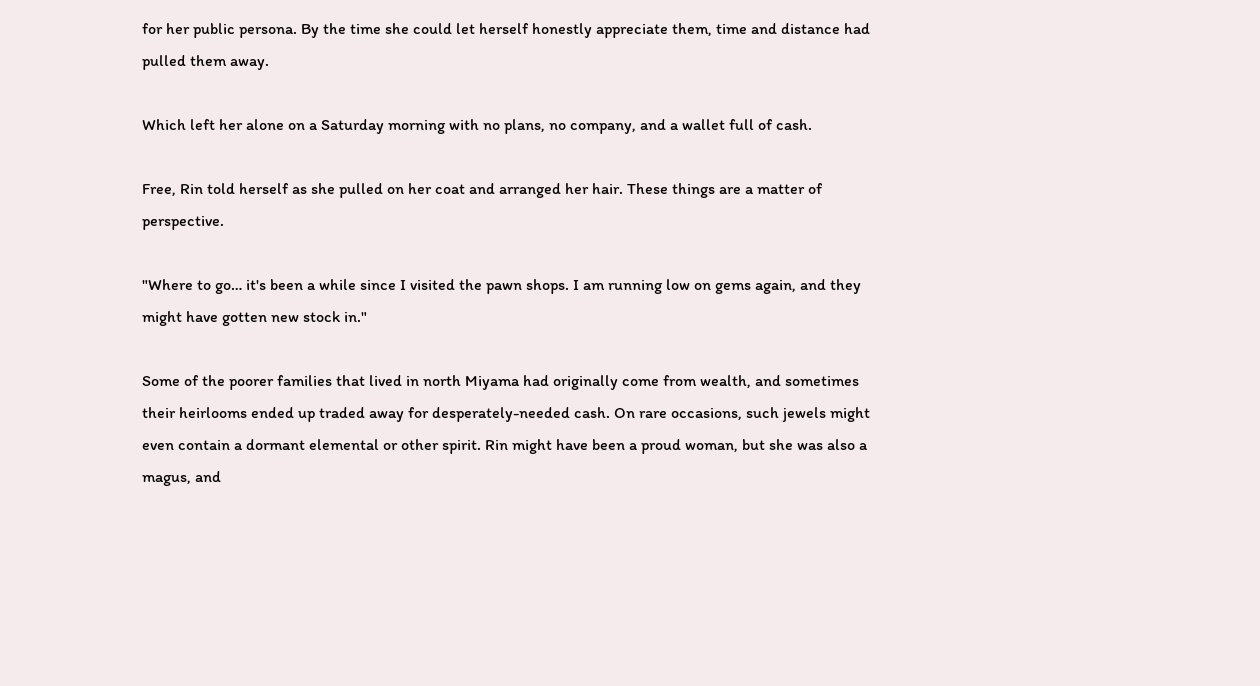for her public persona. By the time she could let herself honestly appreciate them, time and distance had pulled them away.

Which left her alone on a Saturday morning with no plans, no company, and a wallet full of cash.

Free, Rin told herself as she pulled on her coat and arranged her hair. These things are a matter of perspective.

"Where to go… it's been a while since I visited the pawn shops. I am running low on gems again, and they might have gotten new stock in."

Some of the poorer families that lived in north Miyama had originally come from wealth, and sometimes their heirlooms ended up traded away for desperately-needed cash. On rare occasions, such jewels might even contain a dormant elemental or other spirit. Rin might have been a proud woman, but she was also a magus, and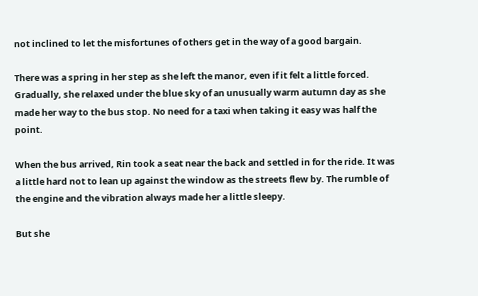not inclined to let the misfortunes of others get in the way of a good bargain.

There was a spring in her step as she left the manor, even if it felt a little forced. Gradually, she relaxed under the blue sky of an unusually warm autumn day as she made her way to the bus stop. No need for a taxi when taking it easy was half the point.

When the bus arrived, Rin took a seat near the back and settled in for the ride. It was a little hard not to lean up against the window as the streets flew by. The rumble of the engine and the vibration always made her a little sleepy.

But she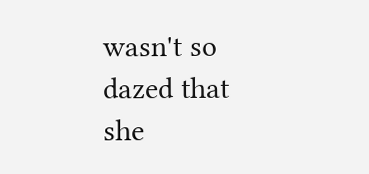wasn't so dazed that she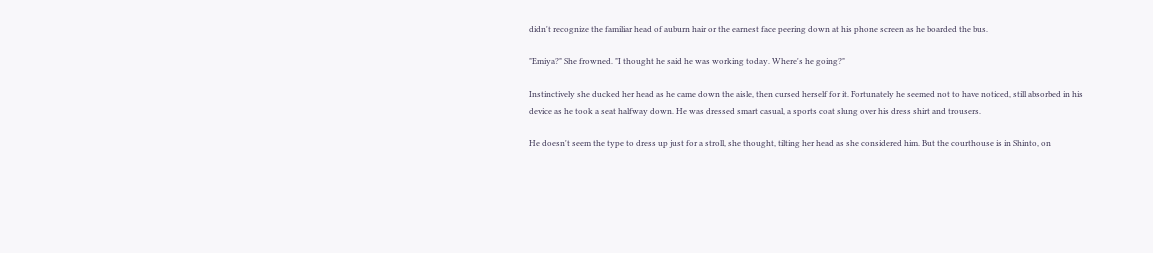didn't recognize the familiar head of auburn hair or the earnest face peering down at his phone screen as he boarded the bus.

"Emiya?" She frowned. "I thought he said he was working today. Where's he going?"

Instinctively she ducked her head as he came down the aisle, then cursed herself for it. Fortunately he seemed not to have noticed, still absorbed in his device as he took a seat halfway down. He was dressed smart casual, a sports coat slung over his dress shirt and trousers.

He doesn't seem the type to dress up just for a stroll, she thought, tilting her head as she considered him. But the courthouse is in Shinto, on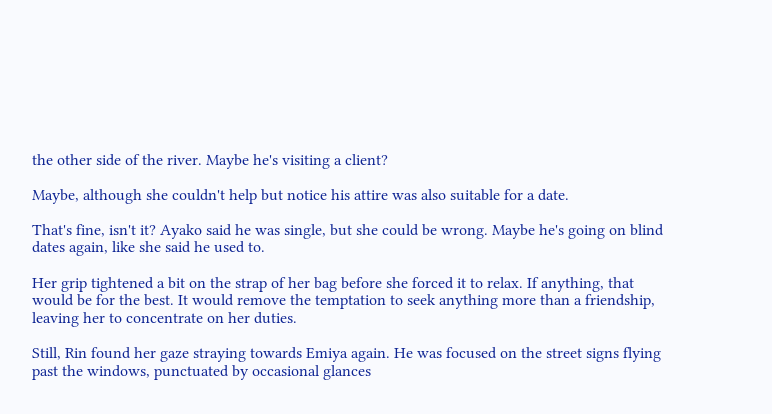the other side of the river. Maybe he's visiting a client?

Maybe, although she couldn't help but notice his attire was also suitable for a date.

That's fine, isn't it? Ayako said he was single, but she could be wrong. Maybe he's going on blind dates again, like she said he used to.

Her grip tightened a bit on the strap of her bag before she forced it to relax. If anything, that would be for the best. It would remove the temptation to seek anything more than a friendship, leaving her to concentrate on her duties.

Still, Rin found her gaze straying towards Emiya again. He was focused on the street signs flying past the windows, punctuated by occasional glances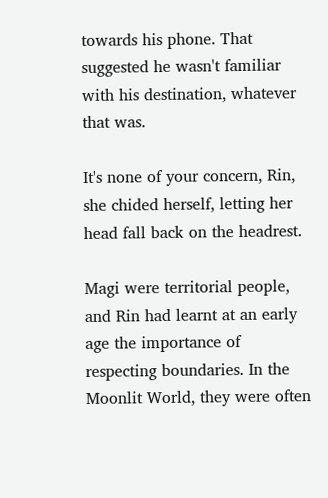towards his phone. That suggested he wasn't familiar with his destination, whatever that was.

It's none of your concern, Rin, she chided herself, letting her head fall back on the headrest.

Magi were territorial people, and Rin had learnt at an early age the importance of respecting boundaries. In the Moonlit World, they were often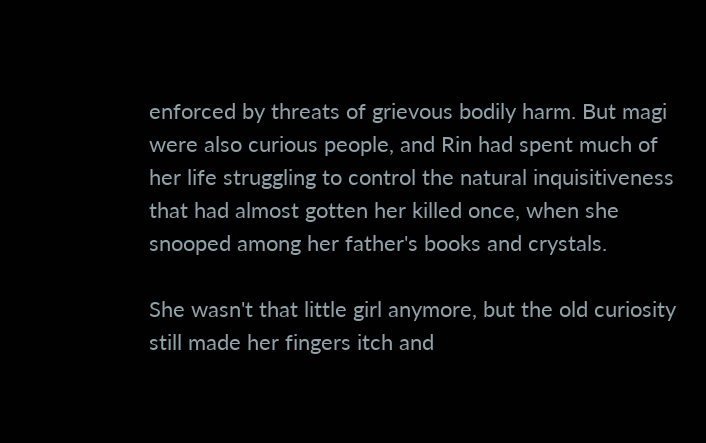enforced by threats of grievous bodily harm. But magi were also curious people, and Rin had spent much of her life struggling to control the natural inquisitiveness that had almost gotten her killed once, when she snooped among her father's books and crystals.

She wasn't that little girl anymore, but the old curiosity still made her fingers itch and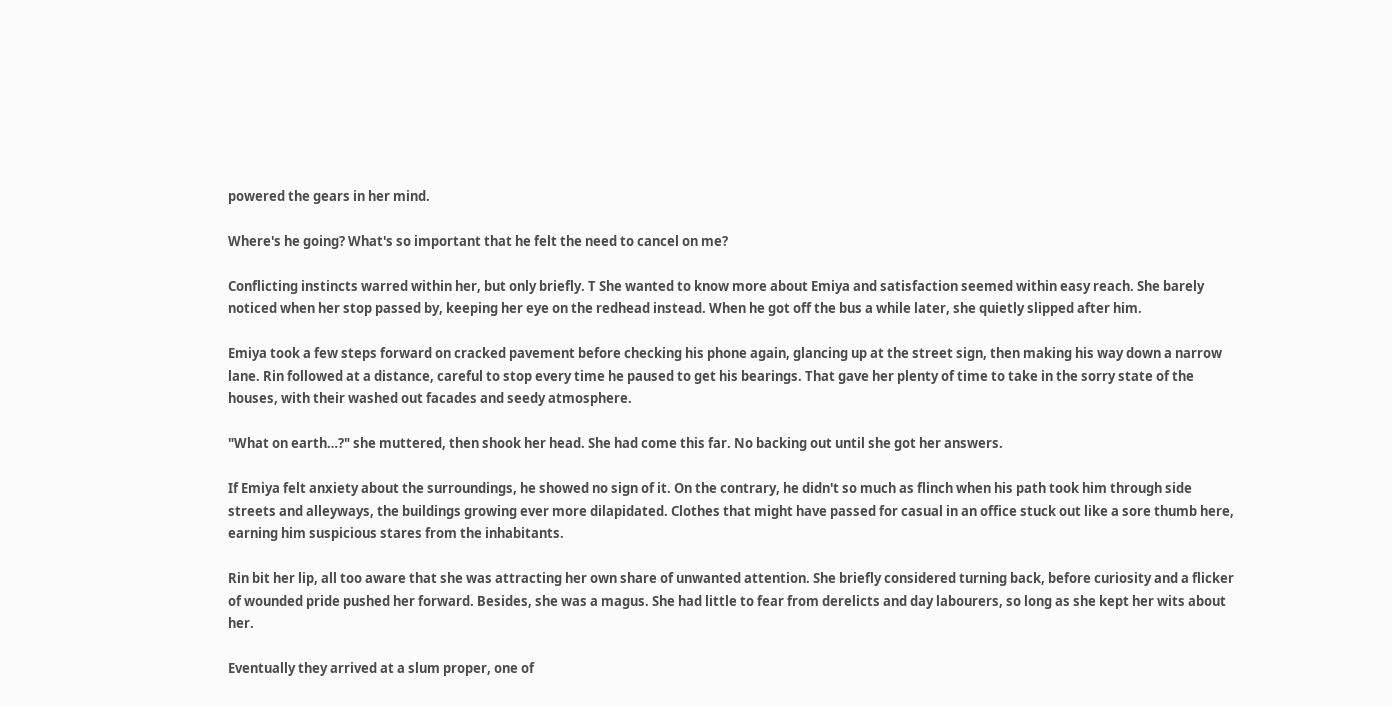powered the gears in her mind.

Where's he going? What's so important that he felt the need to cancel on me?

Conflicting instincts warred within her, but only briefly. T She wanted to know more about Emiya and satisfaction seemed within easy reach. She barely noticed when her stop passed by, keeping her eye on the redhead instead. When he got off the bus a while later, she quietly slipped after him.

Emiya took a few steps forward on cracked pavement before checking his phone again, glancing up at the street sign, then making his way down a narrow lane. Rin followed at a distance, careful to stop every time he paused to get his bearings. That gave her plenty of time to take in the sorry state of the houses, with their washed out facades and seedy atmosphere.

"What on earth…?" she muttered, then shook her head. She had come this far. No backing out until she got her answers.

If Emiya felt anxiety about the surroundings, he showed no sign of it. On the contrary, he didn't so much as flinch when his path took him through side streets and alleyways, the buildings growing ever more dilapidated. Clothes that might have passed for casual in an office stuck out like a sore thumb here, earning him suspicious stares from the inhabitants.

Rin bit her lip, all too aware that she was attracting her own share of unwanted attention. She briefly considered turning back, before curiosity and a flicker of wounded pride pushed her forward. Besides, she was a magus. She had little to fear from derelicts and day labourers, so long as she kept her wits about her.

Eventually they arrived at a slum proper, one of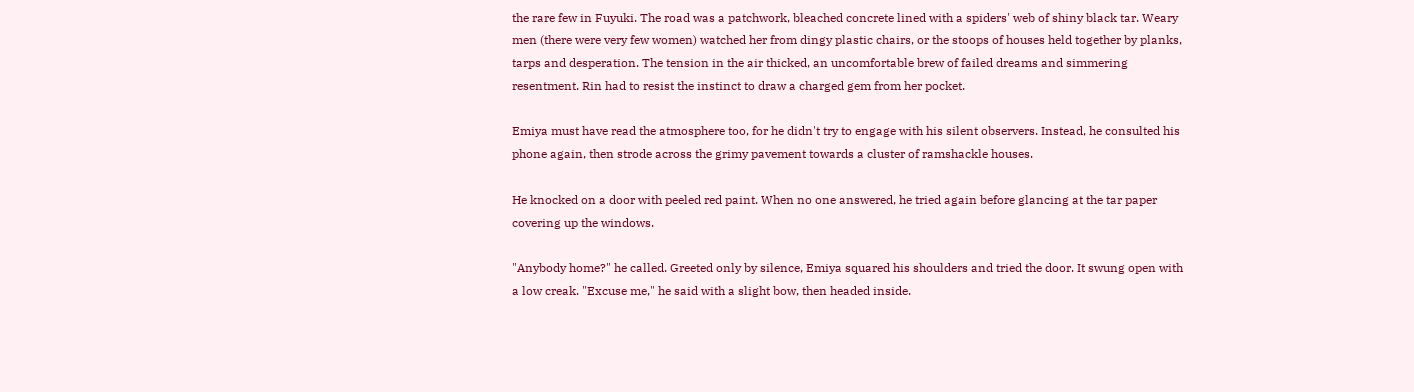the rare few in Fuyuki. The road was a patchwork, bleached concrete lined with a spiders' web of shiny black tar. Weary men (there were very few women) watched her from dingy plastic chairs, or the stoops of houses held together by planks, tarps and desperation. The tension in the air thicked, an uncomfortable brew of failed dreams and simmering resentment. Rin had to resist the instinct to draw a charged gem from her pocket.

Emiya must have read the atmosphere too, for he didn't try to engage with his silent observers. Instead, he consulted his phone again, then strode across the grimy pavement towards a cluster of ramshackle houses.

He knocked on a door with peeled red paint. When no one answered, he tried again before glancing at the tar paper covering up the windows.

"Anybody home?" he called. Greeted only by silence, Emiya squared his shoulders and tried the door. It swung open with a low creak. "Excuse me," he said with a slight bow, then headed inside.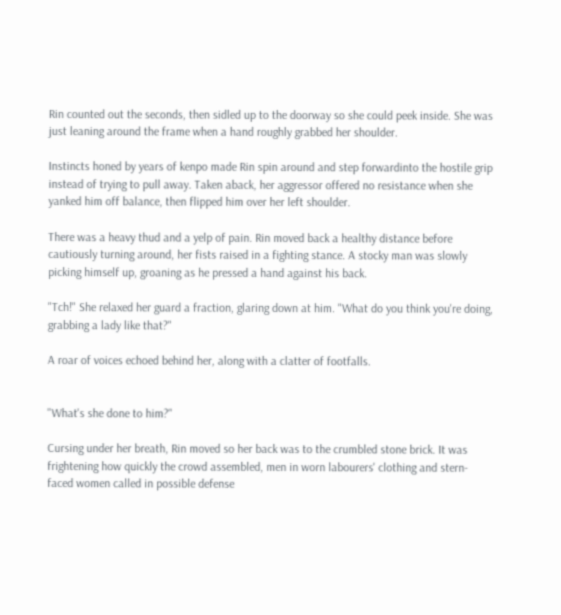Rin counted out the seconds, then sidled up to the doorway so she could peek inside. She was just leaning around the frame when a hand roughly grabbed her shoulder.

Instincts honed by years of kenpo made Rin spin around and step forwardinto the hostile grip instead of trying to pull away. Taken aback, her aggressor offered no resistance when she yanked him off balance, then flipped him over her left shoulder.

There was a heavy thud and a yelp of pain. Rin moved back a healthy distance before cautiously turning around, her fists raised in a fighting stance. A stocky man was slowly picking himself up, groaning as he pressed a hand against his back.

"Tch!" She relaxed her guard a fraction, glaring down at him. "What do you think you're doing, grabbing a lady like that?"

A roar of voices echoed behind her, along with a clatter of footfalls.


"What's she done to him?"

Cursing under her breath, Rin moved so her back was to the crumbled stone brick. It was frightening how quickly the crowd assembled, men in worn labourers' clothing and stern-faced women called in possible defense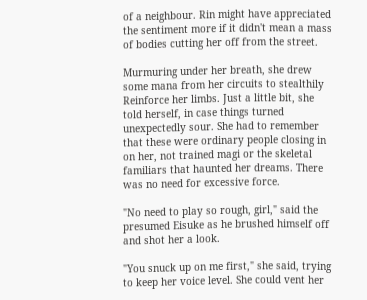of a neighbour. Rin might have appreciated the sentiment more if it didn't mean a mass of bodies cutting her off from the street.

Murmuring under her breath, she drew some mana from her circuits to stealthily Reinforce her limbs. Just a little bit, she told herself, in case things turned unexpectedly sour. She had to remember that these were ordinary people closing in on her, not trained magi or the skeletal familiars that haunted her dreams. There was no need for excessive force.

"No need to play so rough, girl," said the presumed Eisuke as he brushed himself off and shot her a look.

"You snuck up on me first," she said, trying to keep her voice level. She could vent her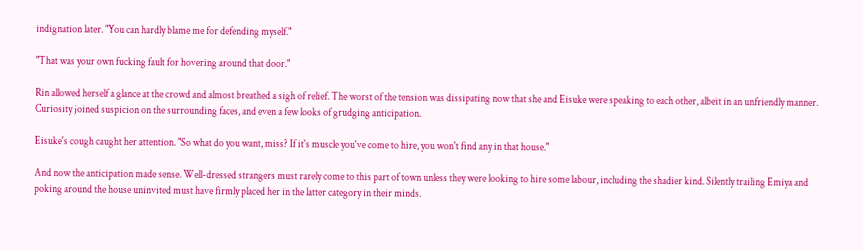indignation later. "You can hardly blame me for defending myself."

"That was your own fucking fault for hovering around that door."

Rin allowed herself a glance at the crowd and almost breathed a sigh of relief. The worst of the tension was dissipating now that she and Eisuke were speaking to each other, albeit in an unfriendly manner. Curiosity joined suspicion on the surrounding faces, and even a few looks of grudging anticipation.

Eisuke's cough caught her attention. "So what do you want, miss? If it's muscle you've come to hire, you won't find any in that house."

And now the anticipation made sense. Well-dressed strangers must rarely come to this part of town unless they were looking to hire some labour, including the shadier kind. Silently trailing Emiya and poking around the house uninvited must have firmly placed her in the latter category in their minds.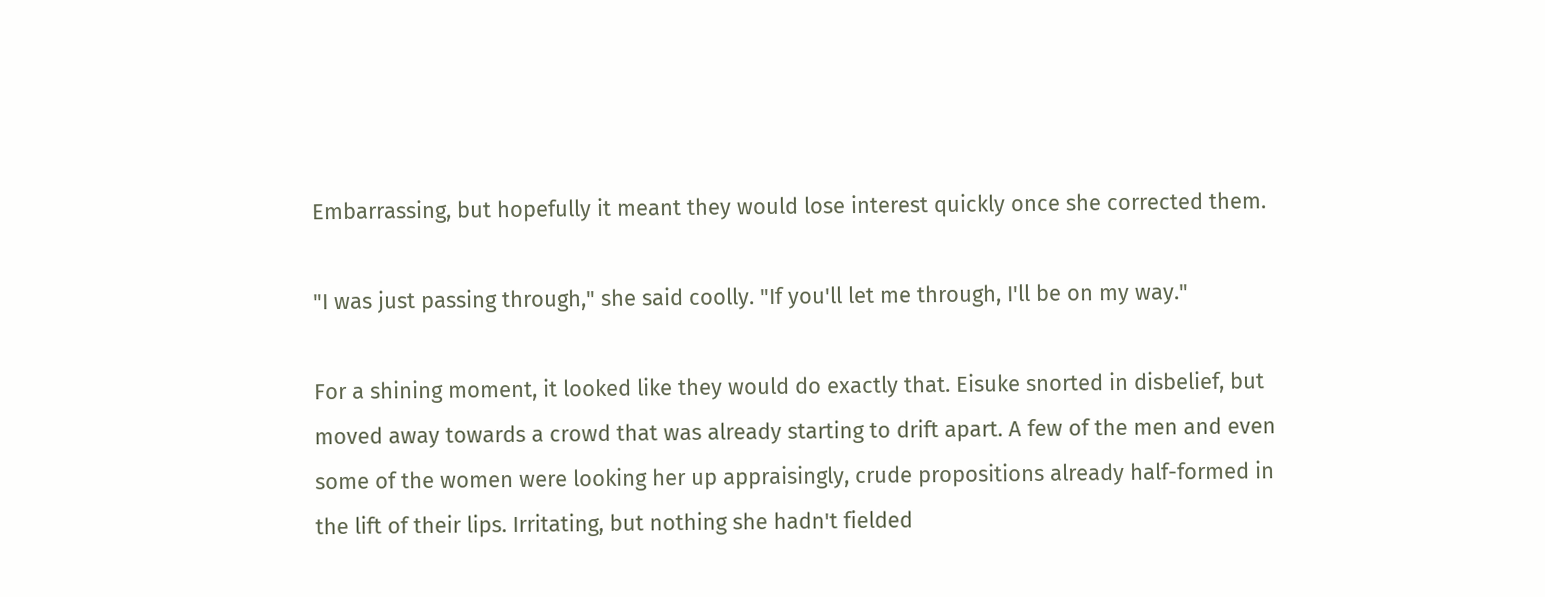Embarrassing, but hopefully it meant they would lose interest quickly once she corrected them.

"I was just passing through," she said coolly. "If you'll let me through, I'll be on my way."

For a shining moment, it looked like they would do exactly that. Eisuke snorted in disbelief, but moved away towards a crowd that was already starting to drift apart. A few of the men and even some of the women were looking her up appraisingly, crude propositions already half-formed in the lift of their lips. Irritating, but nothing she hadn't fielded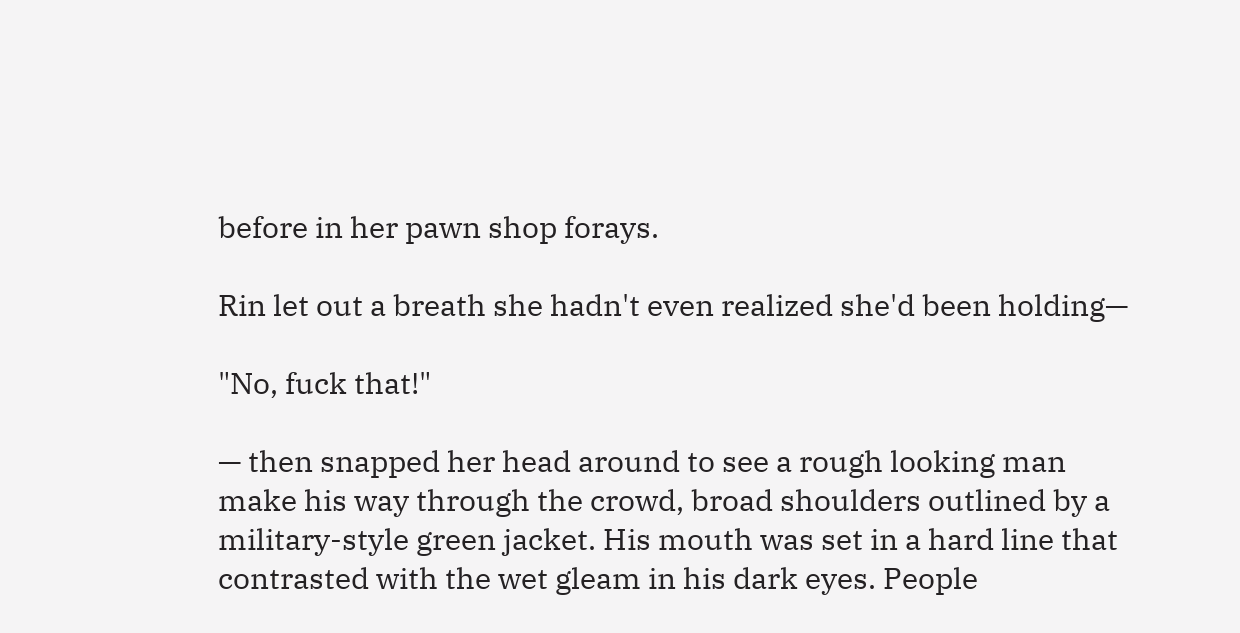before in her pawn shop forays.

Rin let out a breath she hadn't even realized she'd been holding—

"No, fuck that!"

— then snapped her head around to see a rough looking man make his way through the crowd, broad shoulders outlined by a military-style green jacket. His mouth was set in a hard line that contrasted with the wet gleam in his dark eyes. People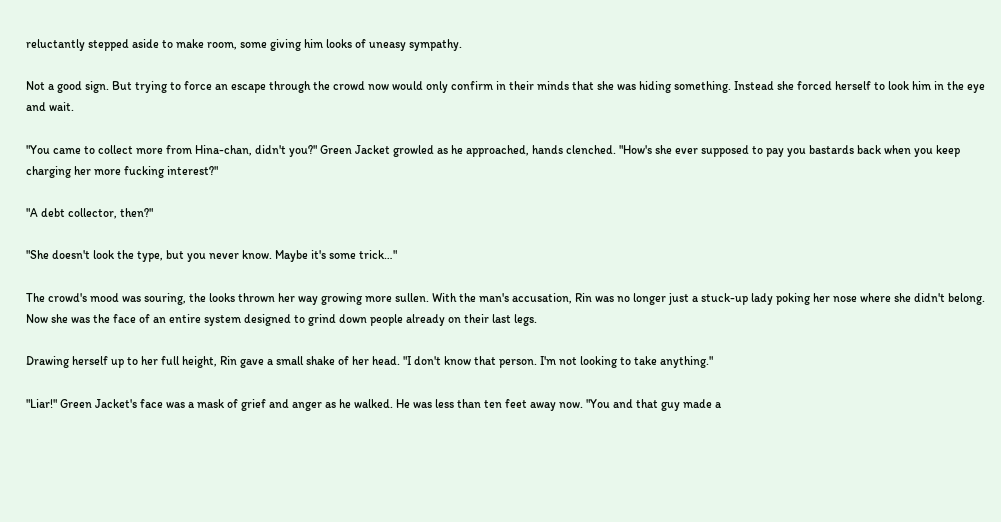reluctantly stepped aside to make room, some giving him looks of uneasy sympathy.

Not a good sign. But trying to force an escape through the crowd now would only confirm in their minds that she was hiding something. Instead she forced herself to look him in the eye and wait.

"You came to collect more from Hina-chan, didn't you?" Green Jacket growled as he approached, hands clenched. "How's she ever supposed to pay you bastards back when you keep charging her more fucking interest?"

"A debt collector, then?"

"She doesn't look the type, but you never know. Maybe it's some trick…"

The crowd's mood was souring, the looks thrown her way growing more sullen. With the man's accusation, Rin was no longer just a stuck-up lady poking her nose where she didn't belong. Now she was the face of an entire system designed to grind down people already on their last legs.

Drawing herself up to her full height, Rin gave a small shake of her head. "I don't know that person. I'm not looking to take anything."

"Liar!" Green Jacket's face was a mask of grief and anger as he walked. He was less than ten feet away now. "You and that guy made a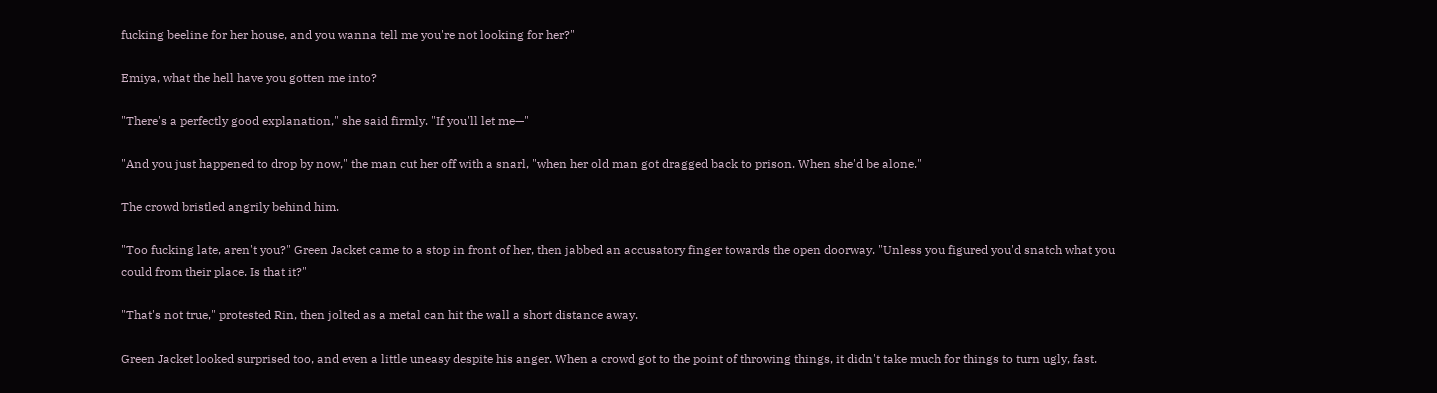fucking beeline for her house, and you wanna tell me you're not looking for her?"

Emiya, what the hell have you gotten me into?

"There's a perfectly good explanation," she said firmly. "If you'll let me—"

"And you just happened to drop by now," the man cut her off with a snarl, "when her old man got dragged back to prison. When she'd be alone."

The crowd bristled angrily behind him.

"Too fucking late, aren't you?" Green Jacket came to a stop in front of her, then jabbed an accusatory finger towards the open doorway. "Unless you figured you'd snatch what you could from their place. Is that it?"

"That's not true," protested Rin, then jolted as a metal can hit the wall a short distance away.

Green Jacket looked surprised too, and even a little uneasy despite his anger. When a crowd got to the point of throwing things, it didn't take much for things to turn ugly, fast.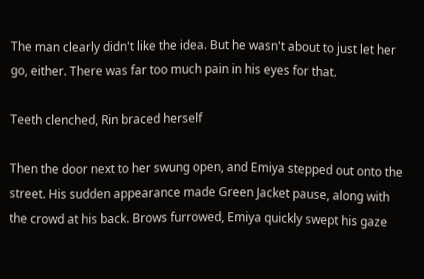The man clearly didn't like the idea. But he wasn't about to just let her go, either. There was far too much pain in his eyes for that.

Teeth clenched, Rin braced herself

Then the door next to her swung open, and Emiya stepped out onto the street. His sudden appearance made Green Jacket pause, along with the crowd at his back. Brows furrowed, Emiya quickly swept his gaze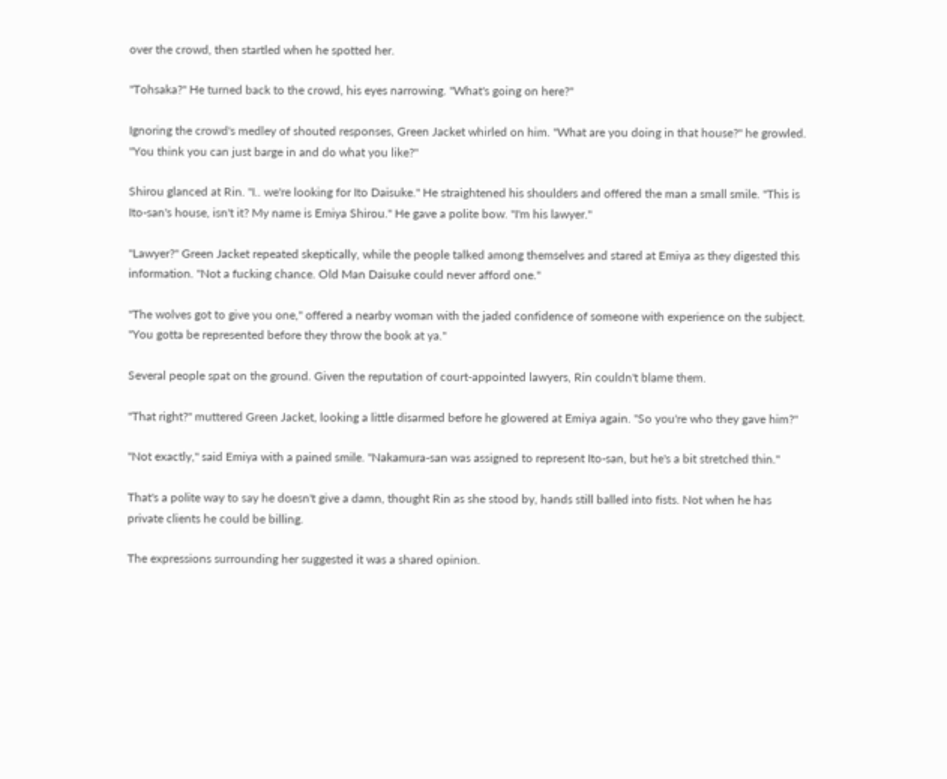over the crowd, then startled when he spotted her.

"Tohsaka?" He turned back to the crowd, his eyes narrowing. "What's going on here?"

Ignoring the crowd's medley of shouted responses, Green Jacket whirled on him. "What are you doing in that house?" he growled. "You think you can just barge in and do what you like?"

Shirou glanced at Rin. "I.. we're looking for Ito Daisuke." He straightened his shoulders and offered the man a small smile. "This is Ito-san's house, isn't it? My name is Emiya Shirou." He gave a polite bow. "I'm his lawyer."

"Lawyer?" Green Jacket repeated skeptically, while the people talked among themselves and stared at Emiya as they digested this information. "Not a fucking chance. Old Man Daisuke could never afford one."

"The wolves got to give you one," offered a nearby woman with the jaded confidence of someone with experience on the subject. "You gotta be represented before they throw the book at ya."

Several people spat on the ground. Given the reputation of court-appointed lawyers, Rin couldn't blame them.

"That right?" muttered Green Jacket, looking a little disarmed before he glowered at Emiya again. "So you're who they gave him?"

"Not exactly," said Emiya with a pained smile. "Nakamura-san was assigned to represent Ito-san, but he's a bit stretched thin."

That's a polite way to say he doesn't give a damn, thought Rin as she stood by, hands still balled into fists. Not when he has private clients he could be billing.

The expressions surrounding her suggested it was a shared opinion.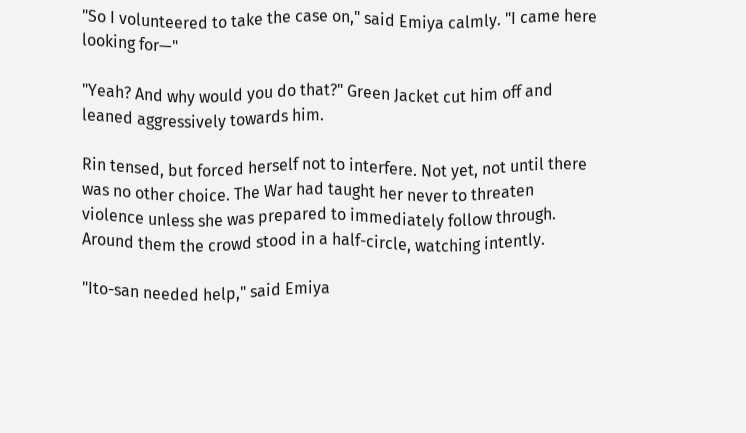"So I volunteered to take the case on," said Emiya calmly. "I came here looking for—"

"Yeah? And why would you do that?" Green Jacket cut him off and leaned aggressively towards him.

Rin tensed, but forced herself not to interfere. Not yet, not until there was no other choice. The War had taught her never to threaten violence unless she was prepared to immediately follow through. Around them the crowd stood in a half-circle, watching intently.

"Ito-san needed help," said Emiya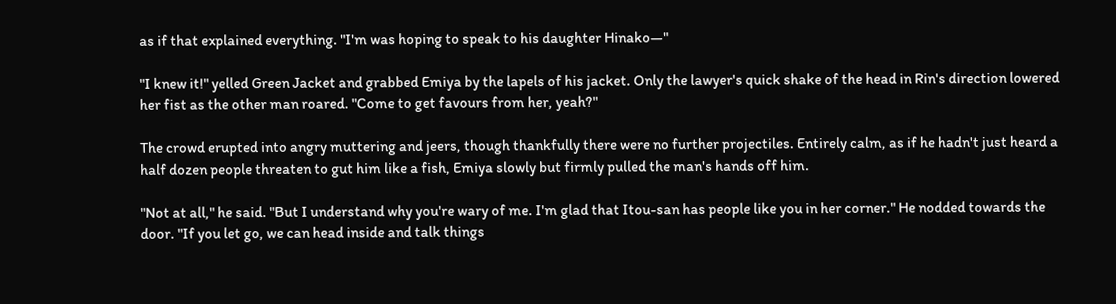as if that explained everything. "I'm was hoping to speak to his daughter Hinako—"

"I knew it!" yelled Green Jacket and grabbed Emiya by the lapels of his jacket. Only the lawyer's quick shake of the head in Rin's direction lowered her fist as the other man roared. "Come to get favours from her, yeah?"

The crowd erupted into angry muttering and jeers, though thankfully there were no further projectiles. Entirely calm, as if he hadn't just heard a half dozen people threaten to gut him like a fish, Emiya slowly but firmly pulled the man's hands off him.

"Not at all," he said. "But I understand why you're wary of me. I'm glad that Itou-san has people like you in her corner." He nodded towards the door. "If you let go, we can head inside and talk things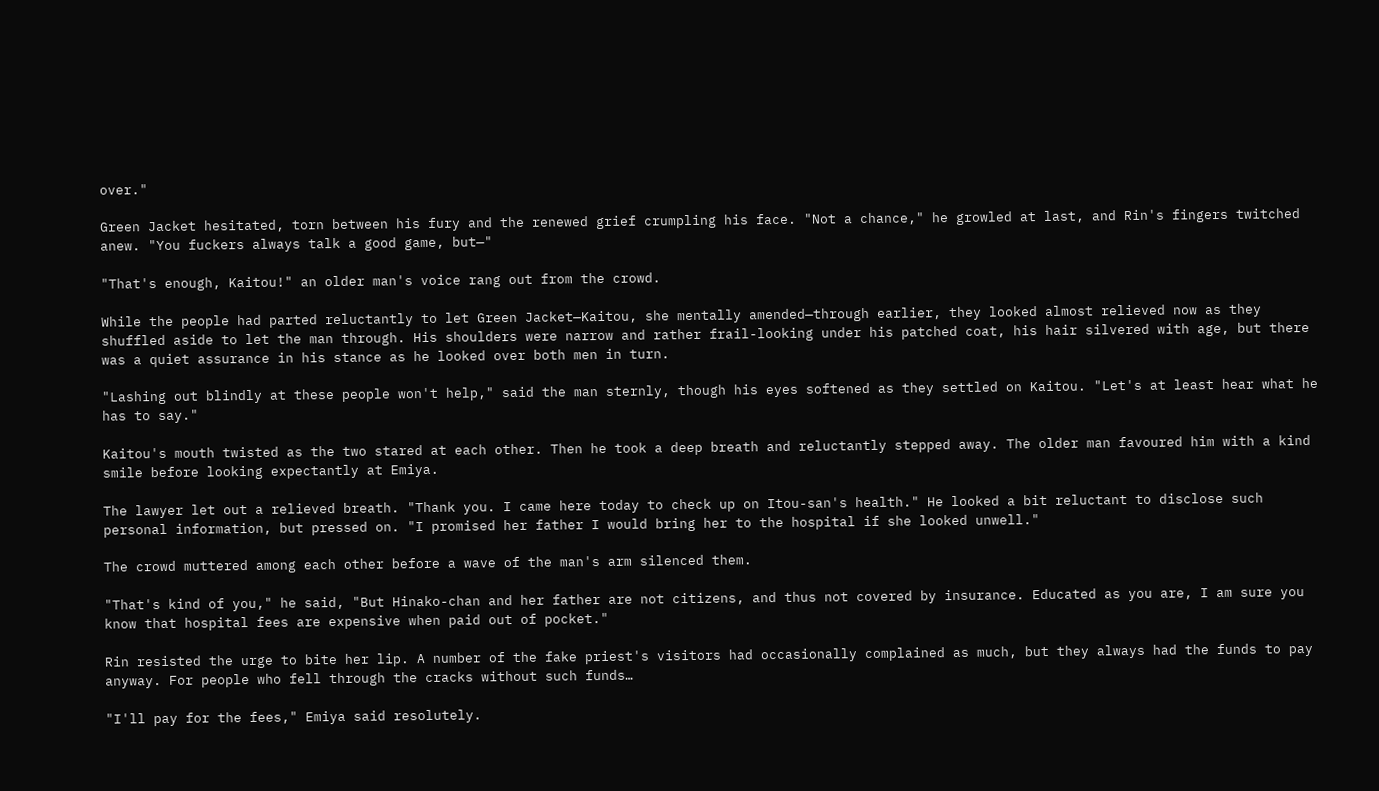over."

Green Jacket hesitated, torn between his fury and the renewed grief crumpling his face. "Not a chance," he growled at last, and Rin's fingers twitched anew. "You fuckers always talk a good game, but—"

"That's enough, Kaitou!" an older man's voice rang out from the crowd.

While the people had parted reluctantly to let Green Jacket—Kaitou, she mentally amended—through earlier, they looked almost relieved now as they shuffled aside to let the man through. His shoulders were narrow and rather frail-looking under his patched coat, his hair silvered with age, but there was a quiet assurance in his stance as he looked over both men in turn.

"Lashing out blindly at these people won't help," said the man sternly, though his eyes softened as they settled on Kaitou. "Let's at least hear what he has to say."

Kaitou's mouth twisted as the two stared at each other. Then he took a deep breath and reluctantly stepped away. The older man favoured him with a kind smile before looking expectantly at Emiya.

The lawyer let out a relieved breath. "Thank you. I came here today to check up on Itou-san's health." He looked a bit reluctant to disclose such personal information, but pressed on. "I promised her father I would bring her to the hospital if she looked unwell."

The crowd muttered among each other before a wave of the man's arm silenced them.

"That's kind of you," he said, "But Hinako-chan and her father are not citizens, and thus not covered by insurance. Educated as you are, I am sure you know that hospital fees are expensive when paid out of pocket."

Rin resisted the urge to bite her lip. A number of the fake priest's visitors had occasionally complained as much, but they always had the funds to pay anyway. For people who fell through the cracks without such funds…

"I'll pay for the fees," Emiya said resolutely.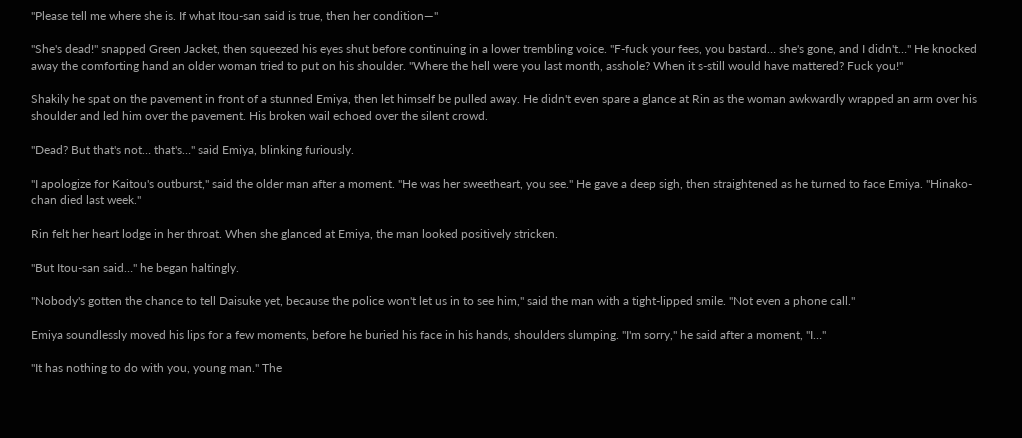"Please tell me where she is. If what Itou-san said is true, then her condition—"

"She's dead!" snapped Green Jacket, then squeezed his eyes shut before continuing in a lower trembling voice. "F-fuck your fees, you bastard… she's gone, and I didn't…" He knocked away the comforting hand an older woman tried to put on his shoulder. "Where the hell were you last month, asshole? When it s-still would have mattered? Fuck you!"

Shakily he spat on the pavement in front of a stunned Emiya, then let himself be pulled away. He didn't even spare a glance at Rin as the woman awkwardly wrapped an arm over his shoulder and led him over the pavement. His broken wail echoed over the silent crowd.

"Dead? But that's not… that's…" said Emiya, blinking furiously.

"I apologize for Kaitou's outburst," said the older man after a moment. "He was her sweetheart, you see." He gave a deep sigh, then straightened as he turned to face Emiya. "Hinako-chan died last week."

Rin felt her heart lodge in her throat. When she glanced at Emiya, the man looked positively stricken.

"But Itou-san said…" he began haltingly.

"Nobody's gotten the chance to tell Daisuke yet, because the police won't let us in to see him," said the man with a tight-lipped smile. "Not even a phone call."

Emiya soundlessly moved his lips for a few moments, before he buried his face in his hands, shoulders slumping. "I'm sorry," he said after a moment, "I…"

"It has nothing to do with you, young man." The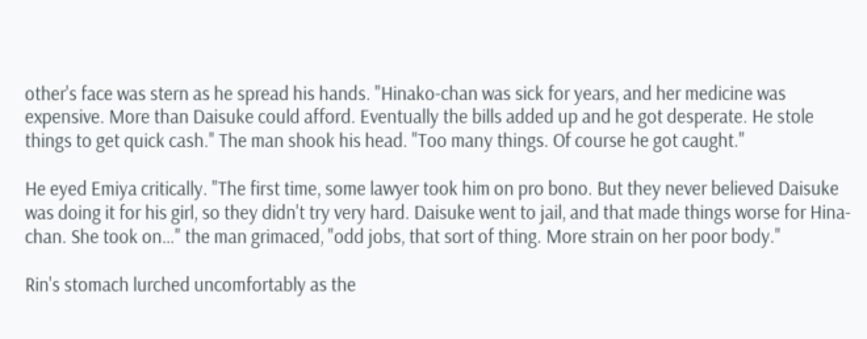other's face was stern as he spread his hands. "Hinako-chan was sick for years, and her medicine was expensive. More than Daisuke could afford. Eventually the bills added up and he got desperate. He stole things to get quick cash." The man shook his head. "Too many things. Of course he got caught."

He eyed Emiya critically. "The first time, some lawyer took him on pro bono. But they never believed Daisuke was doing it for his girl, so they didn't try very hard. Daisuke went to jail, and that made things worse for Hina-chan. She took on…" the man grimaced, "odd jobs, that sort of thing. More strain on her poor body."

Rin's stomach lurched uncomfortably as the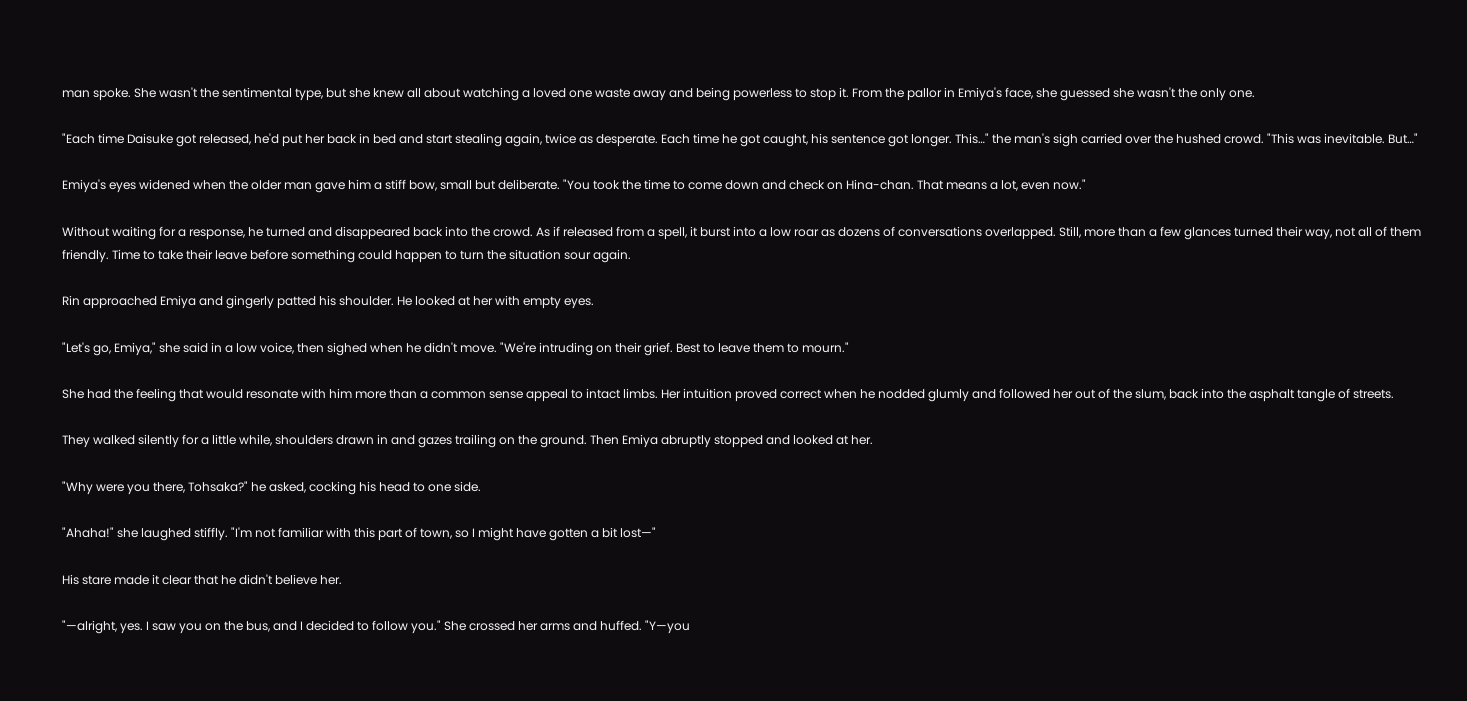man spoke. She wasn't the sentimental type, but she knew all about watching a loved one waste away and being powerless to stop it. From the pallor in Emiya's face, she guessed she wasn't the only one.

"Each time Daisuke got released, he'd put her back in bed and start stealing again, twice as desperate. Each time he got caught, his sentence got longer. This…" the man's sigh carried over the hushed crowd. "This was inevitable. But…"

Emiya's eyes widened when the older man gave him a stiff bow, small but deliberate. "You took the time to come down and check on Hina-chan. That means a lot, even now."

Without waiting for a response, he turned and disappeared back into the crowd. As if released from a spell, it burst into a low roar as dozens of conversations overlapped. Still, more than a few glances turned their way, not all of them friendly. Time to take their leave before something could happen to turn the situation sour again.

Rin approached Emiya and gingerly patted his shoulder. He looked at her with empty eyes.

"Let's go, Emiya," she said in a low voice, then sighed when he didn't move. "We're intruding on their grief. Best to leave them to mourn."

She had the feeling that would resonate with him more than a common sense appeal to intact limbs. Her intuition proved correct when he nodded glumly and followed her out of the slum, back into the asphalt tangle of streets.

They walked silently for a little while, shoulders drawn in and gazes trailing on the ground. Then Emiya abruptly stopped and looked at her.

"Why were you there, Tohsaka?" he asked, cocking his head to one side.

"Ahaha!" she laughed stiffly. "I'm not familiar with this part of town, so I might have gotten a bit lost—"

His stare made it clear that he didn't believe her.

"—alright, yes. I saw you on the bus, and I decided to follow you." She crossed her arms and huffed. "Y—you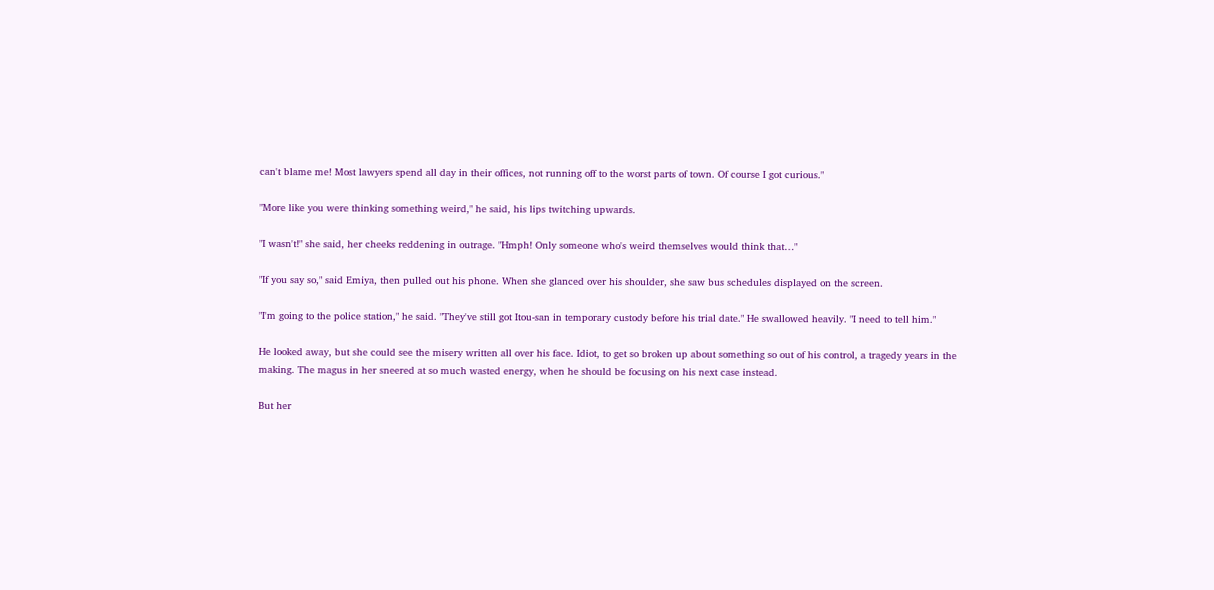can't blame me! Most lawyers spend all day in their offices, not running off to the worst parts of town. Of course I got curious."

"More like you were thinking something weird," he said, his lips twitching upwards.

"I wasn't!" she said, her cheeks reddening in outrage. "Hmph! Only someone who's weird themselves would think that…"

"If you say so," said Emiya, then pulled out his phone. When she glanced over his shoulder, she saw bus schedules displayed on the screen.

"I'm going to the police station," he said. "They've still got Itou-san in temporary custody before his trial date." He swallowed heavily. "I need to tell him."

He looked away, but she could see the misery written all over his face. Idiot, to get so broken up about something so out of his control, a tragedy years in the making. The magus in her sneered at so much wasted energy, when he should be focusing on his next case instead.

But her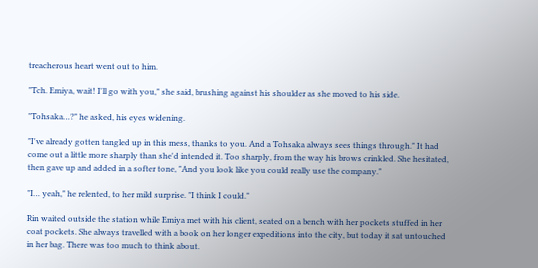treacherous heart went out to him.

"Tch. Emiya, wait! I'll go with you," she said, brushing against his shoulder as she moved to his side.

"Tohsaka…?" he asked, his eyes widening.

"I've already gotten tangled up in this mess, thanks to you. And a Tohsaka always sees things through." It had come out a little more sharply than she'd intended it. Too sharply, from the way his brows crinkled. She hesitated, then gave up and added in a softer tone, "And you look like you could really use the company."

"I… yeah," he relented, to her mild surprise. "I think I could."

Rin waited outside the station while Emiya met with his client, seated on a bench with her pockets stuffed in her coat pockets. She always travelled with a book on her longer expeditions into the city, but today it sat untouched in her bag. There was too much to think about.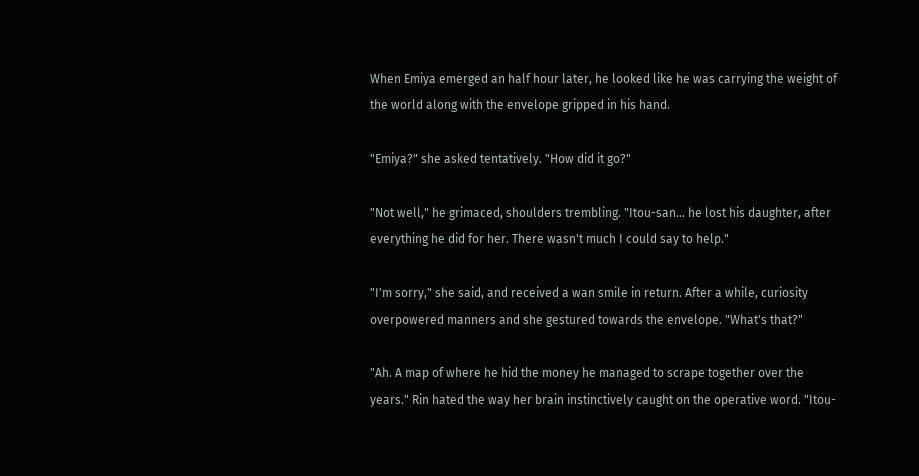When Emiya emerged an half hour later, he looked like he was carrying the weight of the world along with the envelope gripped in his hand.

"Emiya?" she asked tentatively. "How did it go?"

"Not well," he grimaced, shoulders trembling. "Itou-san… he lost his daughter, after everything he did for her. There wasn't much I could say to help."

"I'm sorry," she said, and received a wan smile in return. After a while, curiosity overpowered manners and she gestured towards the envelope. "What's that?"

"Ah. A map of where he hid the money he managed to scrape together over the years." Rin hated the way her brain instinctively caught on the operative word. "Itou-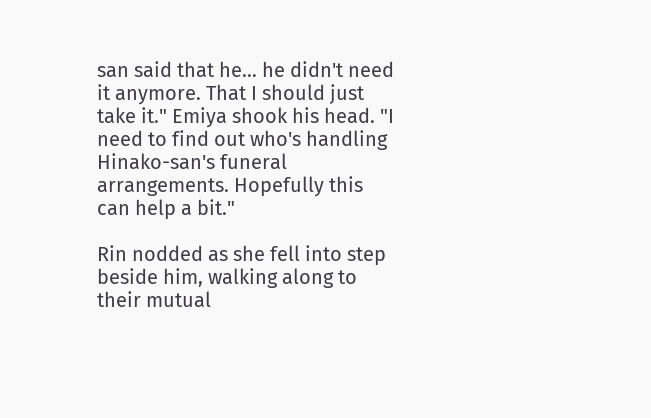san said that he… he didn't need it anymore. That I should just take it." Emiya shook his head. "I need to find out who's handling Hinako-san's funeral arrangements. Hopefully this can help a bit."

Rin nodded as she fell into step beside him, walking along to their mutual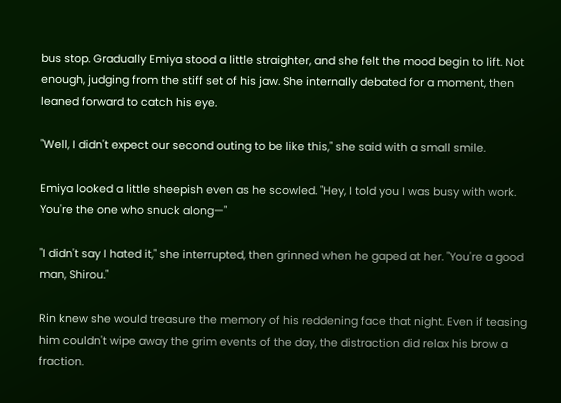bus stop. Gradually Emiya stood a little straighter, and she felt the mood begin to lift. Not enough, judging from the stiff set of his jaw. She internally debated for a moment, then leaned forward to catch his eye.

"Well, I didn't expect our second outing to be like this," she said with a small smile.

Emiya looked a little sheepish even as he scowled. "Hey, I told you I was busy with work. You're the one who snuck along—"

"I didn't say I hated it," she interrupted, then grinned when he gaped at her. "You're a good man, Shirou."

Rin knew she would treasure the memory of his reddening face that night. Even if teasing him couldn't wipe away the grim events of the day, the distraction did relax his brow a fraction.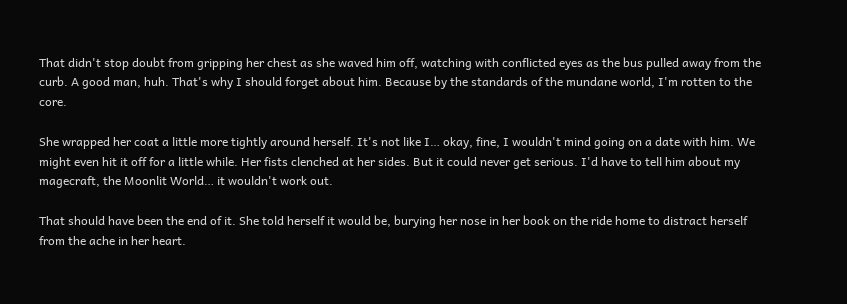That didn't stop doubt from gripping her chest as she waved him off, watching with conflicted eyes as the bus pulled away from the curb. A good man, huh. That's why I should forget about him. Because by the standards of the mundane world, I'm rotten to the core.

She wrapped her coat a little more tightly around herself. It's not like I… okay, fine, I wouldn't mind going on a date with him. We might even hit it off for a little while. Her fists clenched at her sides. But it could never get serious. I'd have to tell him about my magecraft, the Moonlit World… it wouldn't work out.

That should have been the end of it. She told herself it would be, burying her nose in her book on the ride home to distract herself from the ache in her heart.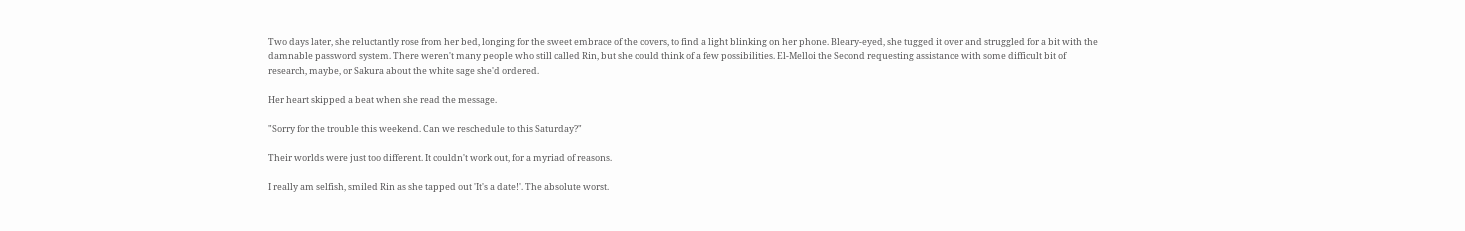Two days later, she reluctantly rose from her bed, longing for the sweet embrace of the covers, to find a light blinking on her phone. Bleary-eyed, she tugged it over and struggled for a bit with the damnable password system. There weren't many people who still called Rin, but she could think of a few possibilities. El-Melloi the Second requesting assistance with some difficult bit of research, maybe, or Sakura about the white sage she'd ordered.

Her heart skipped a beat when she read the message.

"Sorry for the trouble this weekend. Can we reschedule to this Saturday?"

Their worlds were just too different. It couldn't work out, for a myriad of reasons.

I really am selfish, smiled Rin as she tapped out 'It's a date!'. The absolute worst.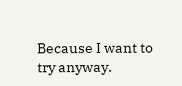Because I want to try anyway.